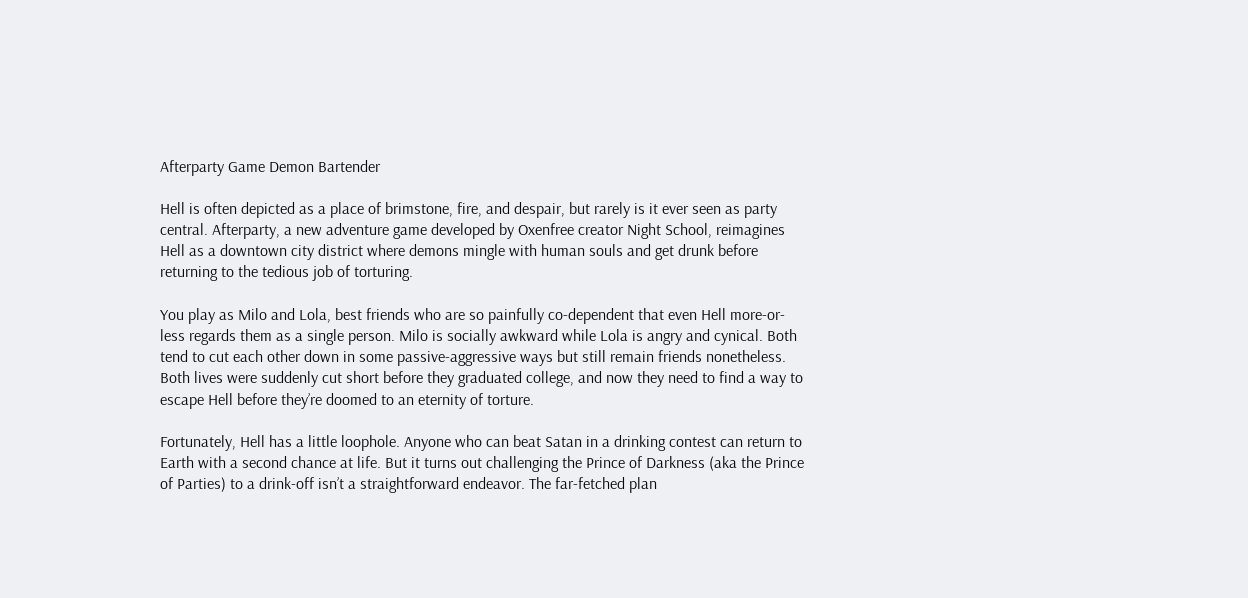Afterparty Game Demon Bartender

Hell is often depicted as a place of brimstone, fire, and despair, but rarely is it ever seen as party central. Afterparty, a new adventure game developed by Oxenfree creator Night School, reimagines Hell as a downtown city district where demons mingle with human souls and get drunk before returning to the tedious job of torturing.

You play as Milo and Lola, best friends who are so painfully co-dependent that even Hell more-or-less regards them as a single person. Milo is socially awkward while Lola is angry and cynical. Both tend to cut each other down in some passive-aggressive ways but still remain friends nonetheless. Both lives were suddenly cut short before they graduated college, and now they need to find a way to escape Hell before they’re doomed to an eternity of torture.

Fortunately, Hell has a little loophole. Anyone who can beat Satan in a drinking contest can return to Earth with a second chance at life. But it turns out challenging the Prince of Darkness (aka the Prince of Parties) to a drink-off isn’t a straightforward endeavor. The far-fetched plan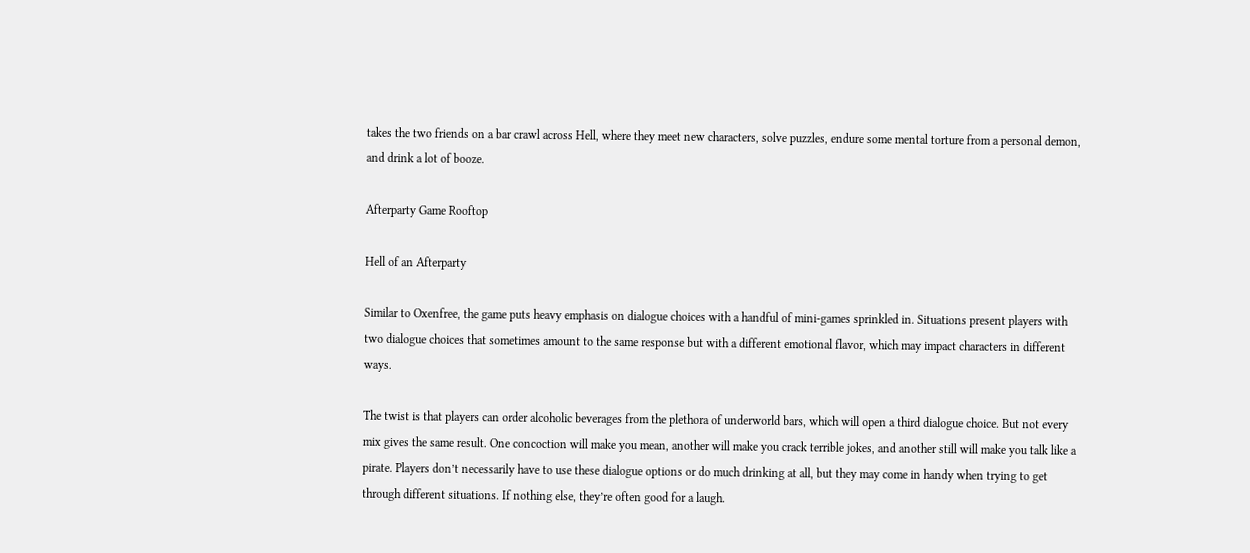takes the two friends on a bar crawl across Hell, where they meet new characters, solve puzzles, endure some mental torture from a personal demon, and drink a lot of booze.

Afterparty Game Rooftop

Hell of an Afterparty

Similar to Oxenfree, the game puts heavy emphasis on dialogue choices with a handful of mini-games sprinkled in. Situations present players with two dialogue choices that sometimes amount to the same response but with a different emotional flavor, which may impact characters in different ways.

The twist is that players can order alcoholic beverages from the plethora of underworld bars, which will open a third dialogue choice. But not every mix gives the same result. One concoction will make you mean, another will make you crack terrible jokes, and another still will make you talk like a pirate. Players don’t necessarily have to use these dialogue options or do much drinking at all, but they may come in handy when trying to get through different situations. If nothing else, they’re often good for a laugh.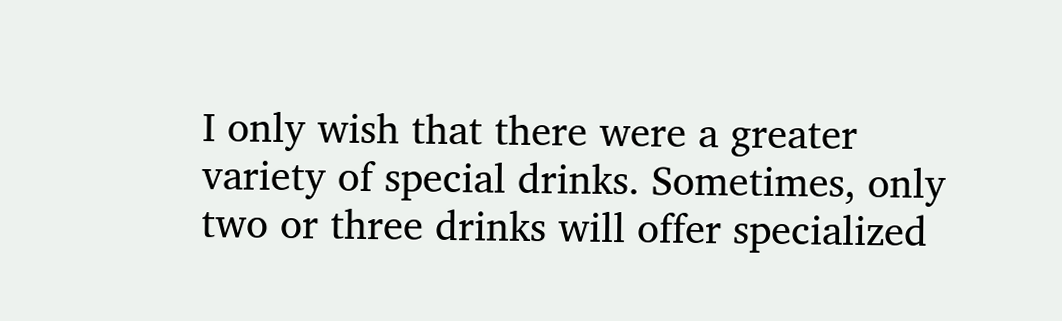I only wish that there were a greater variety of special drinks. Sometimes, only two or three drinks will offer specialized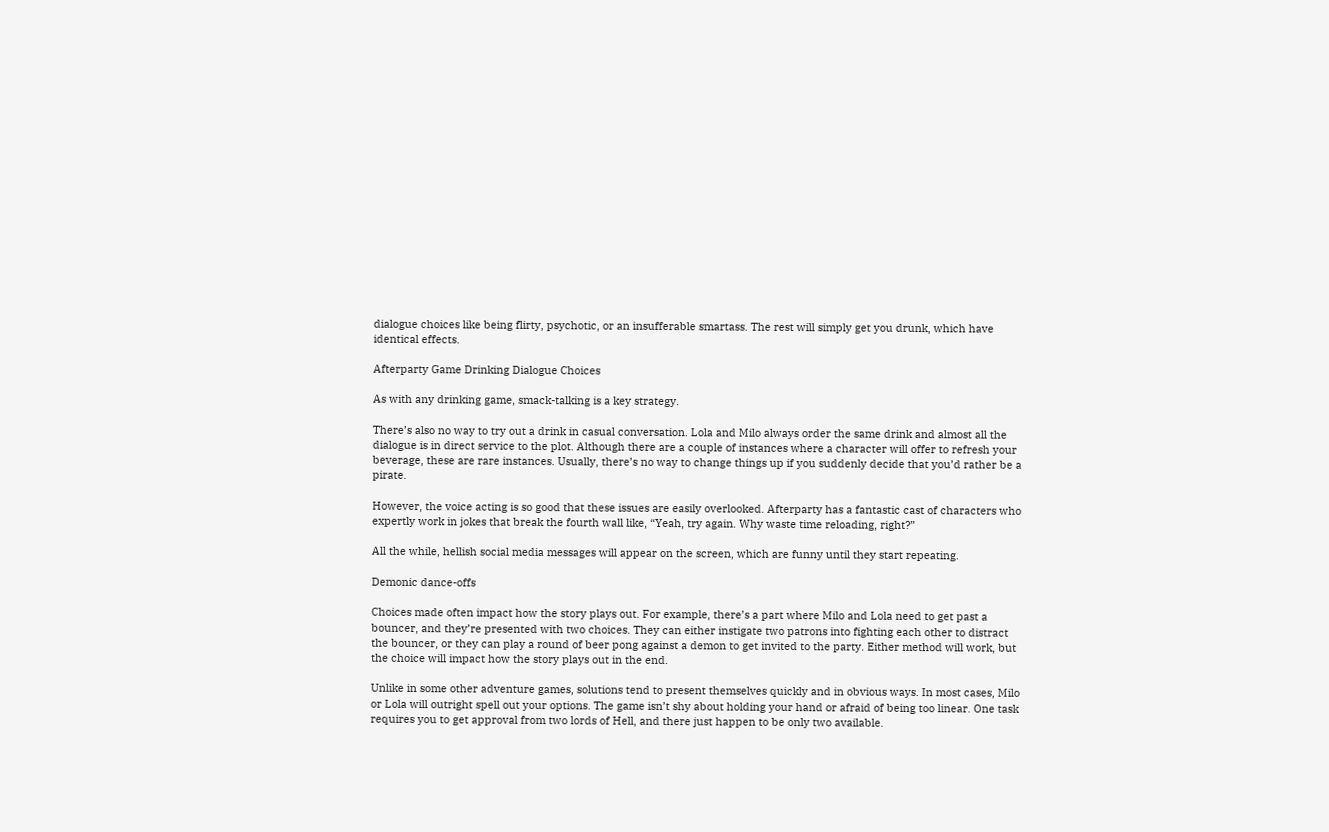dialogue choices like being flirty, psychotic, or an insufferable smartass. The rest will simply get you drunk, which have identical effects.

Afterparty Game Drinking Dialogue Choices

As with any drinking game, smack-talking is a key strategy.

There’s also no way to try out a drink in casual conversation. Lola and Milo always order the same drink and almost all the dialogue is in direct service to the plot. Although there are a couple of instances where a character will offer to refresh your beverage, these are rare instances. Usually, there’s no way to change things up if you suddenly decide that you’d rather be a pirate.

However, the voice acting is so good that these issues are easily overlooked. Afterparty has a fantastic cast of characters who expertly work in jokes that break the fourth wall like, “Yeah, try again. Why waste time reloading, right?”

All the while, hellish social media messages will appear on the screen, which are funny until they start repeating.

Demonic dance-offs

Choices made often impact how the story plays out. For example, there’s a part where Milo and Lola need to get past a bouncer, and they’re presented with two choices. They can either instigate two patrons into fighting each other to distract the bouncer, or they can play a round of beer pong against a demon to get invited to the party. Either method will work, but the choice will impact how the story plays out in the end.

Unlike in some other adventure games, solutions tend to present themselves quickly and in obvious ways. In most cases, Milo or Lola will outright spell out your options. The game isn’t shy about holding your hand or afraid of being too linear. One task requires you to get approval from two lords of Hell, and there just happen to be only two available.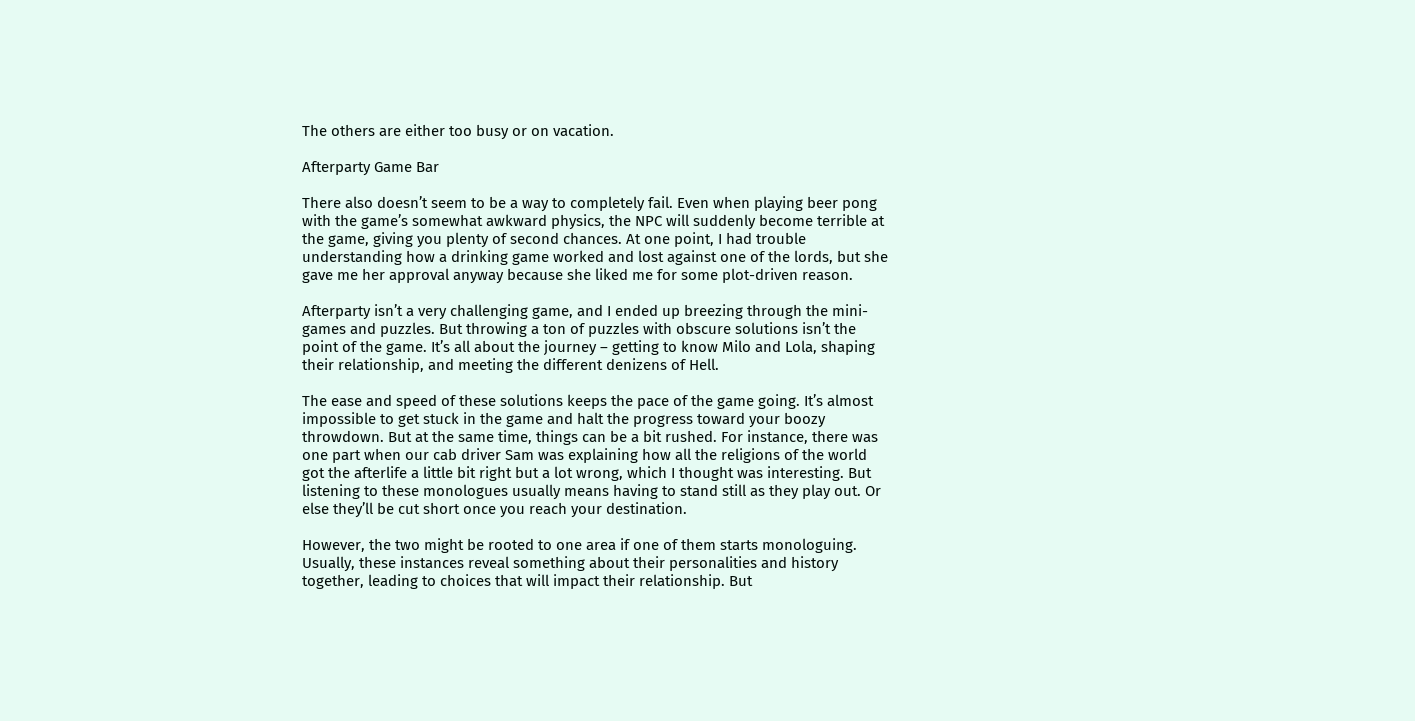The others are either too busy or on vacation.

Afterparty Game Bar

There also doesn’t seem to be a way to completely fail. Even when playing beer pong with the game’s somewhat awkward physics, the NPC will suddenly become terrible at the game, giving you plenty of second chances. At one point, I had trouble understanding how a drinking game worked and lost against one of the lords, but she gave me her approval anyway because she liked me for some plot-driven reason.

Afterparty isn’t a very challenging game, and I ended up breezing through the mini-games and puzzles. But throwing a ton of puzzles with obscure solutions isn’t the point of the game. It’s all about the journey – getting to know Milo and Lola, shaping their relationship, and meeting the different denizens of Hell.

The ease and speed of these solutions keeps the pace of the game going. It’s almost impossible to get stuck in the game and halt the progress toward your boozy throwdown. But at the same time, things can be a bit rushed. For instance, there was one part when our cab driver Sam was explaining how all the religions of the world got the afterlife a little bit right but a lot wrong, which I thought was interesting. But listening to these monologues usually means having to stand still as they play out. Or else they’ll be cut short once you reach your destination.

However, the two might be rooted to one area if one of them starts monologuing. Usually, these instances reveal something about their personalities and history together, leading to choices that will impact their relationship. But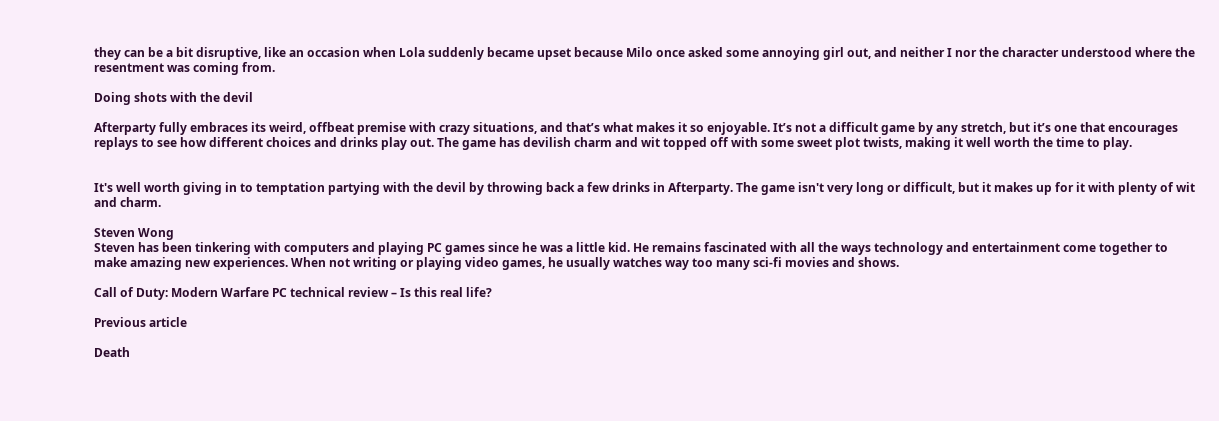they can be a bit disruptive, like an occasion when Lola suddenly became upset because Milo once asked some annoying girl out, and neither I nor the character understood where the resentment was coming from.

Doing shots with the devil

Afterparty fully embraces its weird, offbeat premise with crazy situations, and that’s what makes it so enjoyable. It’s not a difficult game by any stretch, but it’s one that encourages replays to see how different choices and drinks play out. The game has devilish charm and wit topped off with some sweet plot twists, making it well worth the time to play.


It's well worth giving in to temptation partying with the devil by throwing back a few drinks in Afterparty. The game isn't very long or difficult, but it makes up for it with plenty of wit and charm.

Steven Wong
Steven has been tinkering with computers and playing PC games since he was a little kid. He remains fascinated with all the ways technology and entertainment come together to make amazing new experiences. When not writing or playing video games, he usually watches way too many sci-fi movies and shows.

Call of Duty: Modern Warfare PC technical review – Is this real life?

Previous article

Death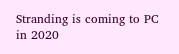Stranding is coming to PC in 2020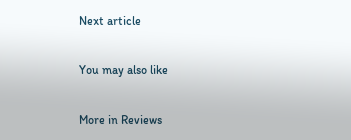Next article

You may also like

More in Reviews